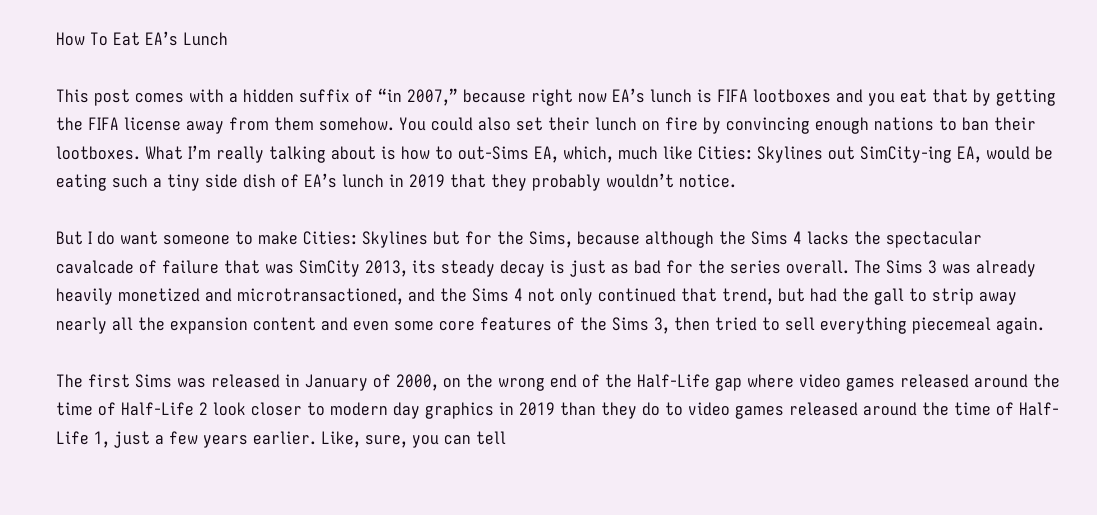How To Eat EA’s Lunch

This post comes with a hidden suffix of “in 2007,” because right now EA’s lunch is FIFA lootboxes and you eat that by getting the FIFA license away from them somehow. You could also set their lunch on fire by convincing enough nations to ban their lootboxes. What I’m really talking about is how to out-Sims EA, which, much like Cities: Skylines out SimCity-ing EA, would be eating such a tiny side dish of EA’s lunch in 2019 that they probably wouldn’t notice.

But I do want someone to make Cities: Skylines but for the Sims, because although the Sims 4 lacks the spectacular cavalcade of failure that was SimCity 2013, its steady decay is just as bad for the series overall. The Sims 3 was already heavily monetized and microtransactioned, and the Sims 4 not only continued that trend, but had the gall to strip away nearly all the expansion content and even some core features of the Sims 3, then tried to sell everything piecemeal again.

The first Sims was released in January of 2000, on the wrong end of the Half-Life gap where video games released around the time of Half-Life 2 look closer to modern day graphics in 2019 than they do to video games released around the time of Half-Life 1, just a few years earlier. Like, sure, you can tell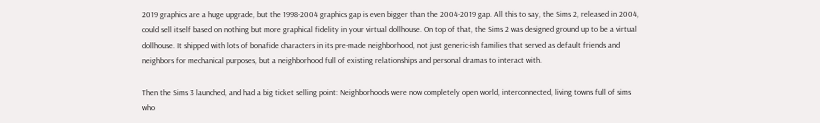2019 graphics are a huge upgrade, but the 1998-2004 graphics gap is even bigger than the 2004-2019 gap. All this to say, the Sims 2, released in 2004, could sell itself based on nothing but more graphical fidelity in your virtual dollhouse. On top of that, the Sims 2 was designed ground up to be a virtual dollhouse. It shipped with lots of bonafide characters in its pre-made neighborhood, not just generic-ish families that served as default friends and neighbors for mechanical purposes, but a neighborhood full of existing relationships and personal dramas to interact with.

Then the Sims 3 launched, and had a big ticket selling point: Neighborhoods were now completely open world, interconnected, living towns full of sims who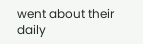went about their daily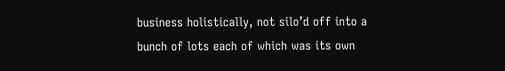business holistically, not silo’d off into a bunch of lots each of which was its own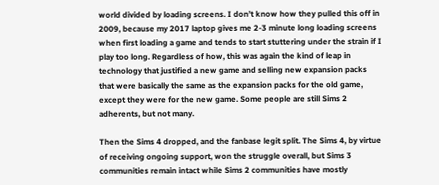world divided by loading screens. I don’t know how they pulled this off in 2009, because my 2017 laptop gives me 2-3 minute long loading screens when first loading a game and tends to start stuttering under the strain if I play too long. Regardless of how, this was again the kind of leap in technology that justified a new game and selling new expansion packs that were basically the same as the expansion packs for the old game, except they were for the new game. Some people are still Sims 2 adherents, but not many.

Then the Sims 4 dropped, and the fanbase legit split. The Sims 4, by virtue of receiving ongoing support, won the struggle overall, but Sims 3 communities remain intact while Sims 2 communities have mostly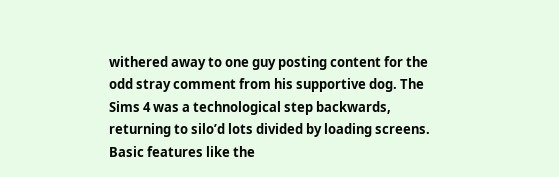withered away to one guy posting content for the odd stray comment from his supportive dog. The Sims 4 was a technological step backwards, returning to silo’d lots divided by loading screens. Basic features like the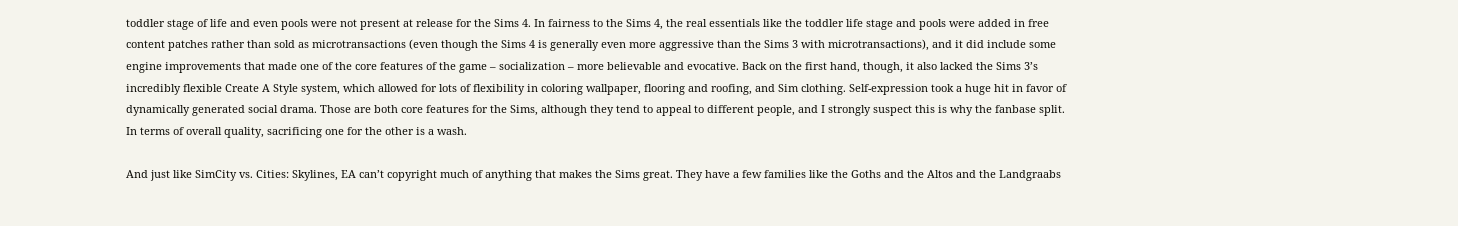toddler stage of life and even pools were not present at release for the Sims 4. In fairness to the Sims 4, the real essentials like the toddler life stage and pools were added in free content patches rather than sold as microtransactions (even though the Sims 4 is generally even more aggressive than the Sims 3 with microtransactions), and it did include some engine improvements that made one of the core features of the game – socialization – more believable and evocative. Back on the first hand, though, it also lacked the Sims 3’s incredibly flexible Create A Style system, which allowed for lots of flexibility in coloring wallpaper, flooring and roofing, and Sim clothing. Self-expression took a huge hit in favor of dynamically generated social drama. Those are both core features for the Sims, although they tend to appeal to different people, and I strongly suspect this is why the fanbase split. In terms of overall quality, sacrificing one for the other is a wash.

And just like SimCity vs. Cities: Skylines, EA can’t copyright much of anything that makes the Sims great. They have a few families like the Goths and the Altos and the Landgraabs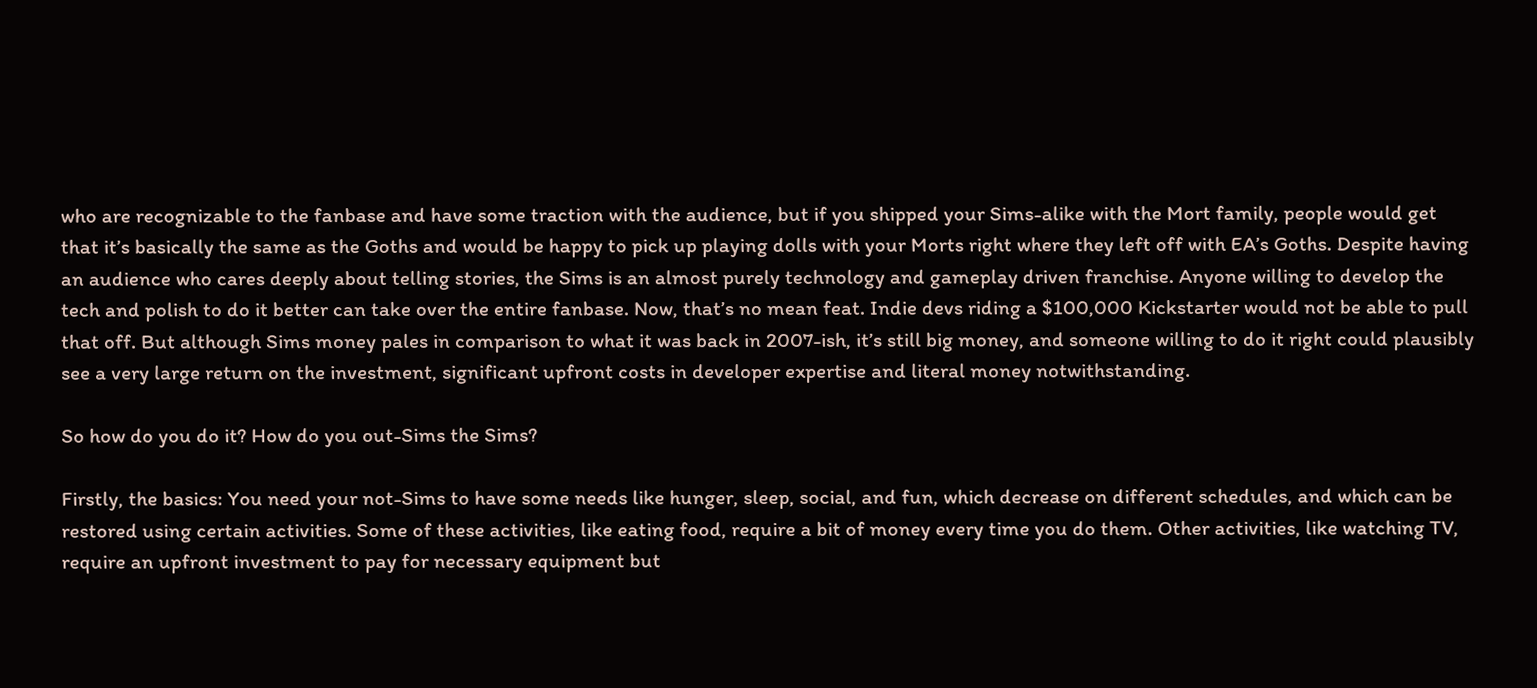who are recognizable to the fanbase and have some traction with the audience, but if you shipped your Sims-alike with the Mort family, people would get that it’s basically the same as the Goths and would be happy to pick up playing dolls with your Morts right where they left off with EA’s Goths. Despite having an audience who cares deeply about telling stories, the Sims is an almost purely technology and gameplay driven franchise. Anyone willing to develop the tech and polish to do it better can take over the entire fanbase. Now, that’s no mean feat. Indie devs riding a $100,000 Kickstarter would not be able to pull that off. But although Sims money pales in comparison to what it was back in 2007-ish, it’s still big money, and someone willing to do it right could plausibly see a very large return on the investment, significant upfront costs in developer expertise and literal money notwithstanding.

So how do you do it? How do you out-Sims the Sims?

Firstly, the basics: You need your not-Sims to have some needs like hunger, sleep, social, and fun, which decrease on different schedules, and which can be restored using certain activities. Some of these activities, like eating food, require a bit of money every time you do them. Other activities, like watching TV, require an upfront investment to pay for necessary equipment but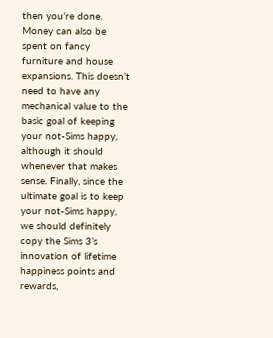then you’re done. Money can also be spent on fancy furniture and house expansions. This doesn’t need to have any mechanical value to the basic goal of keeping your not-Sims happy, although it should whenever that makes sense. Finally, since the ultimate goal is to keep your not-Sims happy, we should definitely copy the Sims 3’s innovation of lifetime happiness points and rewards,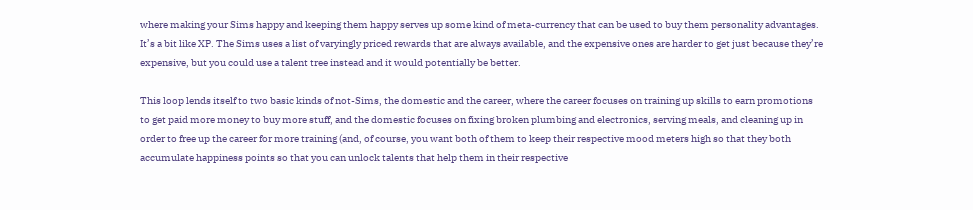where making your Sims happy and keeping them happy serves up some kind of meta-currency that can be used to buy them personality advantages. It’s a bit like XP. The Sims uses a list of varyingly priced rewards that are always available, and the expensive ones are harder to get just because they’re expensive, but you could use a talent tree instead and it would potentially be better.

This loop lends itself to two basic kinds of not-Sims, the domestic and the career, where the career focuses on training up skills to earn promotions to get paid more money to buy more stuff, and the domestic focuses on fixing broken plumbing and electronics, serving meals, and cleaning up in order to free up the career for more training (and, of course, you want both of them to keep their respective mood meters high so that they both accumulate happiness points so that you can unlock talents that help them in their respective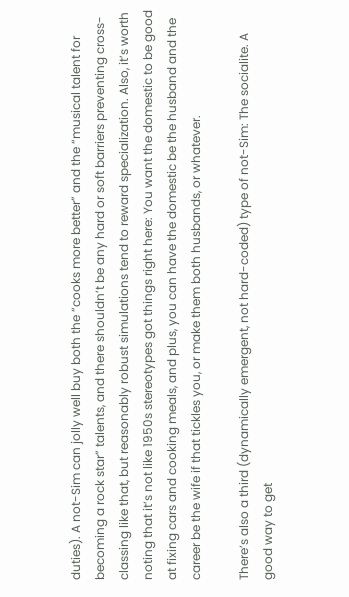duties). A not-Sim can jolly well buy both the “cooks more better” and the “musical talent for becoming a rock star” talents, and there shouldn’t be any hard or soft barriers preventing cross-classing like that, but reasonably robust simulations tend to reward specialization. Also, it’s worth noting that it’s not like 1950s stereotypes got things right here: You want the domestic to be good at fixing cars and cooking meals, and plus, you can have the domestic be the husband and the career be the wife if that tickles you, or make them both husbands, or whatever.

There’s also a third (dynamically emergent, not hard-coded) type of not-Sim: The socialite. A good way to get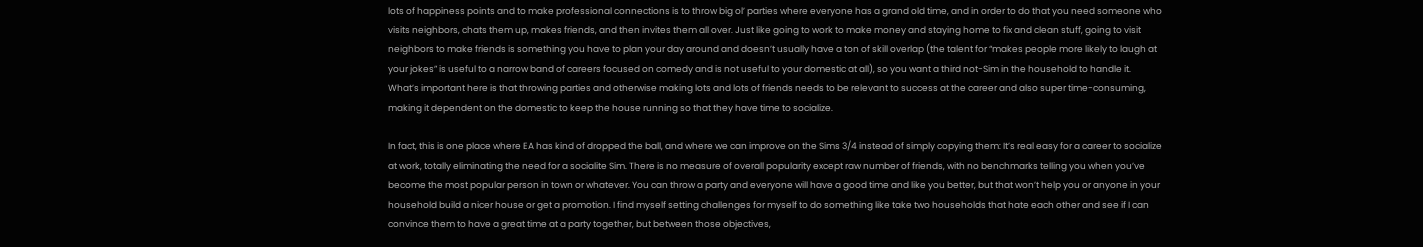lots of happiness points and to make professional connections is to throw big ol’ parties where everyone has a grand old time, and in order to do that you need someone who visits neighbors, chats them up, makes friends, and then invites them all over. Just like going to work to make money and staying home to fix and clean stuff, going to visit neighbors to make friends is something you have to plan your day around and doesn’t usually have a ton of skill overlap (the talent for “makes people more likely to laugh at your jokes” is useful to a narrow band of careers focused on comedy and is not useful to your domestic at all), so you want a third not-Sim in the household to handle it. What’s important here is that throwing parties and otherwise making lots and lots of friends needs to be relevant to success at the career and also super time-consuming, making it dependent on the domestic to keep the house running so that they have time to socialize.

In fact, this is one place where EA has kind of dropped the ball, and where we can improve on the Sims 3/4 instead of simply copying them: It’s real easy for a career to socialize at work, totally eliminating the need for a socialite Sim. There is no measure of overall popularity except raw number of friends, with no benchmarks telling you when you’ve become the most popular person in town or whatever. You can throw a party and everyone will have a good time and like you better, but that won’t help you or anyone in your household build a nicer house or get a promotion. I find myself setting challenges for myself to do something like take two households that hate each other and see if I can convince them to have a great time at a party together, but between those objectives,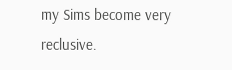my Sims become very reclusive.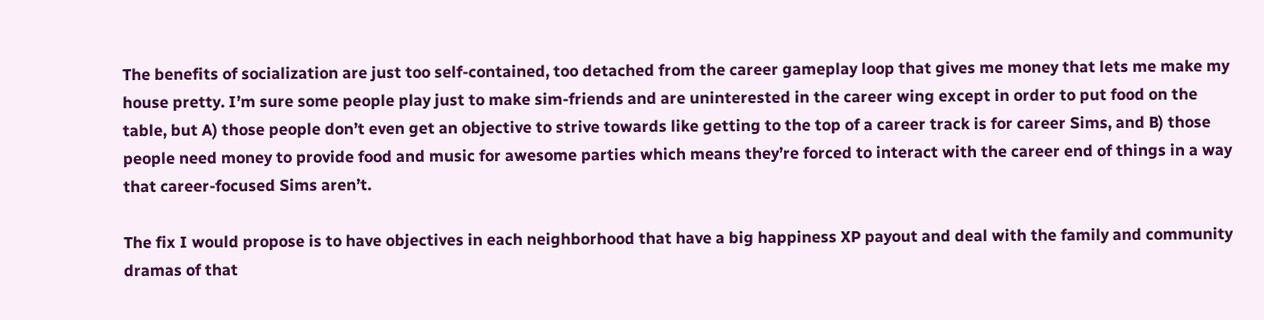The benefits of socialization are just too self-contained, too detached from the career gameplay loop that gives me money that lets me make my house pretty. I’m sure some people play just to make sim-friends and are uninterested in the career wing except in order to put food on the table, but A) those people don’t even get an objective to strive towards like getting to the top of a career track is for career Sims, and B) those people need money to provide food and music for awesome parties which means they’re forced to interact with the career end of things in a way that career-focused Sims aren’t.

The fix I would propose is to have objectives in each neighborhood that have a big happiness XP payout and deal with the family and community dramas of that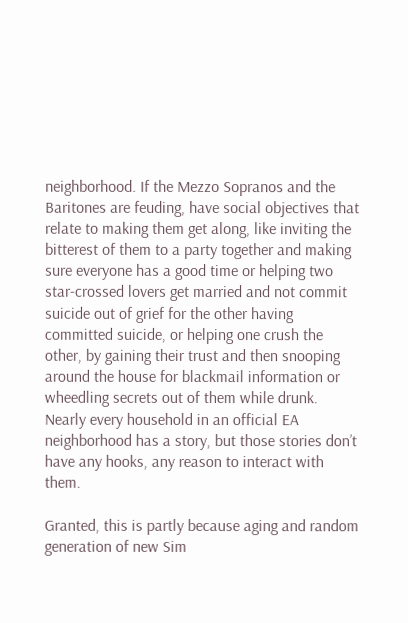neighborhood. If the Mezzo Sopranos and the Baritones are feuding, have social objectives that relate to making them get along, like inviting the bitterest of them to a party together and making sure everyone has a good time or helping two star-crossed lovers get married and not commit suicide out of grief for the other having committed suicide, or helping one crush the other, by gaining their trust and then snooping around the house for blackmail information or wheedling secrets out of them while drunk. Nearly every household in an official EA neighborhood has a story, but those stories don’t have any hooks, any reason to interact with them.

Granted, this is partly because aging and random generation of new Sim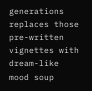generations replaces those pre-written vignettes with dream-like mood soup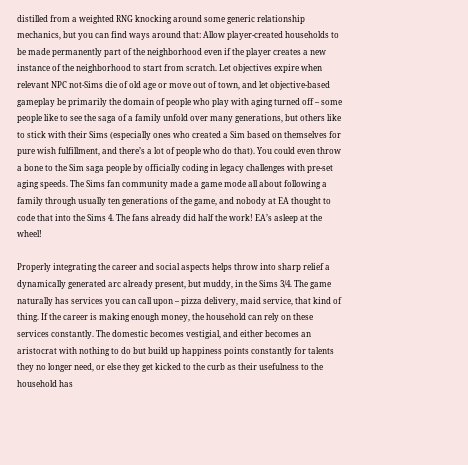distilled from a weighted RNG knocking around some generic relationship mechanics, but you can find ways around that: Allow player-created households to be made permanently part of the neighborhood even if the player creates a new instance of the neighborhood to start from scratch. Let objectives expire when relevant NPC not-Sims die of old age or move out of town, and let objective-based gameplay be primarily the domain of people who play with aging turned off – some people like to see the saga of a family unfold over many generations, but others like to stick with their Sims (especially ones who created a Sim based on themselves for pure wish fulfillment, and there’s a lot of people who do that). You could even throw a bone to the Sim saga people by officially coding in legacy challenges with pre-set aging speeds. The Sims fan community made a game mode all about following a family through usually ten generations of the game, and nobody at EA thought to code that into the Sims 4. The fans already did half the work! EA’s asleep at the wheel!

Properly integrating the career and social aspects helps throw into sharp relief a dynamically generated arc already present, but muddy, in the Sims 3/4. The game naturally has services you can call upon – pizza delivery, maid service, that kind of thing. If the career is making enough money, the household can rely on these services constantly. The domestic becomes vestigial, and either becomes an aristocrat with nothing to do but build up happiness points constantly for talents they no longer need, or else they get kicked to the curb as their usefulness to the household has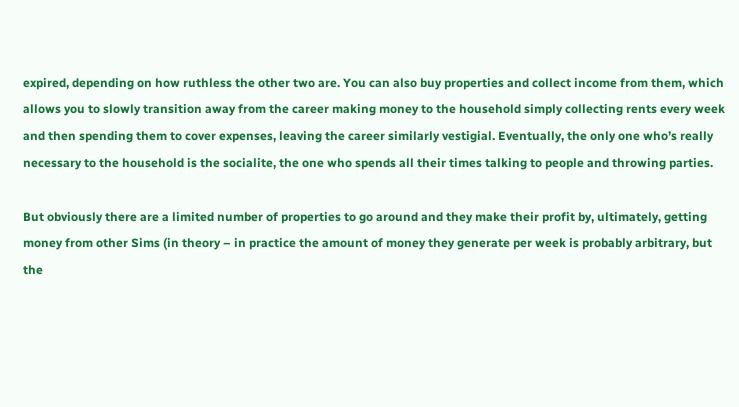expired, depending on how ruthless the other two are. You can also buy properties and collect income from them, which allows you to slowly transition away from the career making money to the household simply collecting rents every week and then spending them to cover expenses, leaving the career similarly vestigial. Eventually, the only one who’s really necessary to the household is the socialite, the one who spends all their times talking to people and throwing parties.

But obviously there are a limited number of properties to go around and they make their profit by, ultimately, getting money from other Sims (in theory – in practice the amount of money they generate per week is probably arbitrary, but the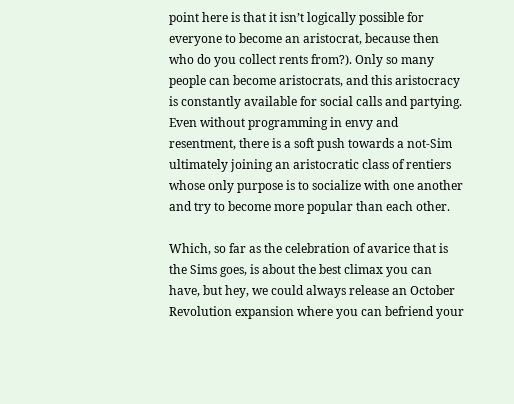point here is that it isn’t logically possible for everyone to become an aristocrat, because then who do you collect rents from?). Only so many people can become aristocrats, and this aristocracy is constantly available for social calls and partying. Even without programming in envy and resentment, there is a soft push towards a not-Sim ultimately joining an aristocratic class of rentiers whose only purpose is to socialize with one another and try to become more popular than each other.

Which, so far as the celebration of avarice that is the Sims goes, is about the best climax you can have, but hey, we could always release an October Revolution expansion where you can befriend your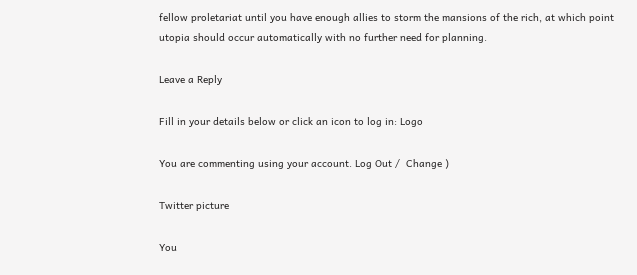fellow proletariat until you have enough allies to storm the mansions of the rich, at which point utopia should occur automatically with no further need for planning.

Leave a Reply

Fill in your details below or click an icon to log in: Logo

You are commenting using your account. Log Out /  Change )

Twitter picture

You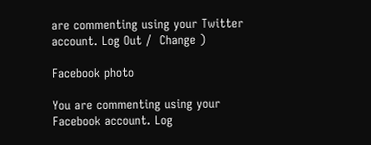are commenting using your Twitter account. Log Out /  Change )

Facebook photo

You are commenting using your Facebook account. Log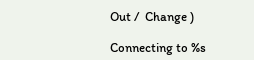Out /  Change )

Connecting to %s